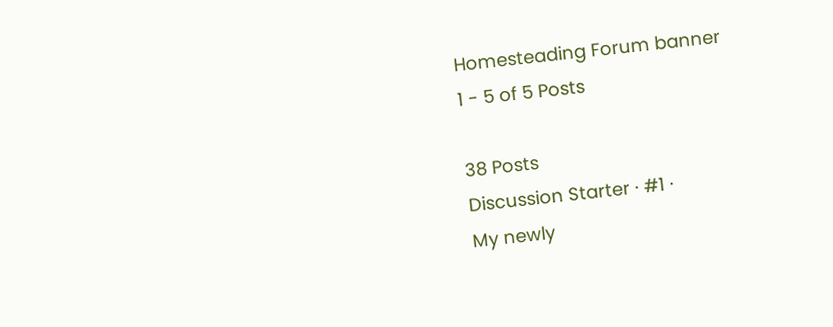Homesteading Forum banner
1 - 5 of 5 Posts

38 Posts
Discussion Starter · #1 ·
My newly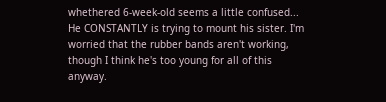whethered 6-week-old seems a little confused...
He CONSTANTLY is trying to mount his sister. I'm worried that the rubber bands aren't working, though I think he's too young for all of this anyway.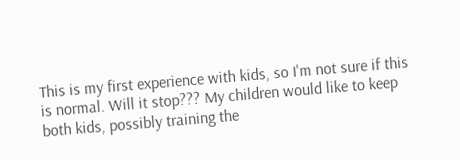This is my first experience with kids, so I'm not sure if this is normal. Will it stop??? My children would like to keep both kids, possibly training the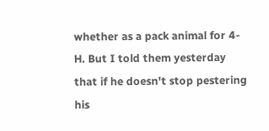whether as a pack animal for 4-H. But I told them yesterday that if he doesn't stop pestering his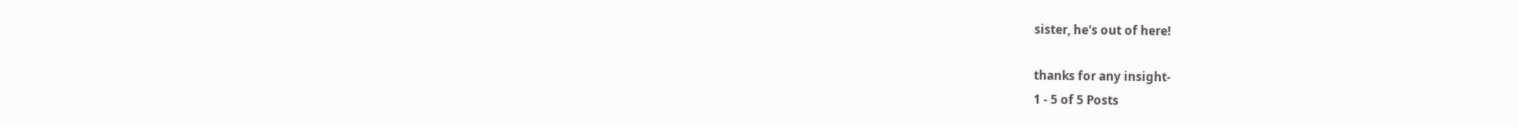sister, he's out of here!

thanks for any insight-
1 - 5 of 5 Posts